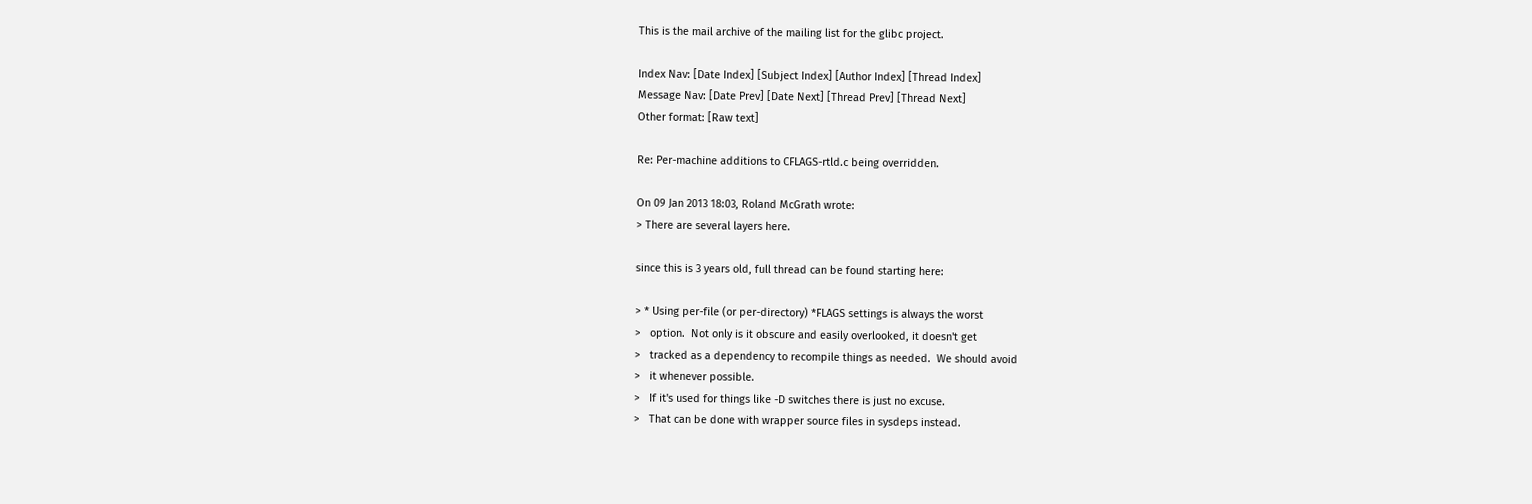This is the mail archive of the mailing list for the glibc project.

Index Nav: [Date Index] [Subject Index] [Author Index] [Thread Index]
Message Nav: [Date Prev] [Date Next] [Thread Prev] [Thread Next]
Other format: [Raw text]

Re: Per-machine additions to CFLAGS-rtld.c being overridden.

On 09 Jan 2013 18:03, Roland McGrath wrote:
> There are several layers here.

since this is 3 years old, full thread can be found starting here:

> * Using per-file (or per-directory) *FLAGS settings is always the worst
>   option.  Not only is it obscure and easily overlooked, it doesn't get
>   tracked as a dependency to recompile things as needed.  We should avoid
>   it whenever possible.
>   If it's used for things like -D switches there is just no excuse.
>   That can be done with wrapper source files in sysdeps instead.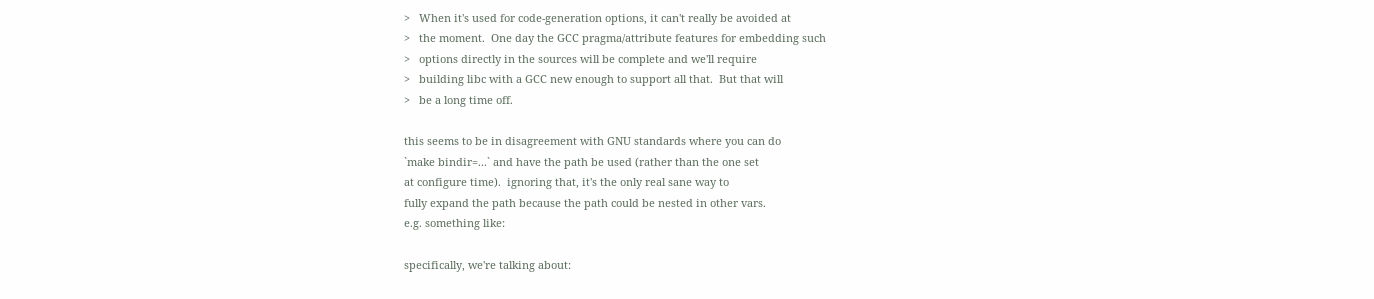>   When it's used for code-generation options, it can't really be avoided at
>   the moment.  One day the GCC pragma/attribute features for embedding such
>   options directly in the sources will be complete and we'll require
>   building libc with a GCC new enough to support all that.  But that will
>   be a long time off.

this seems to be in disagreement with GNU standards where you can do
`make bindir=...` and have the path be used (rather than the one set
at configure time).  ignoring that, it's the only real sane way to
fully expand the path because the path could be nested in other vars.
e.g. something like:

specifically, we're talking about: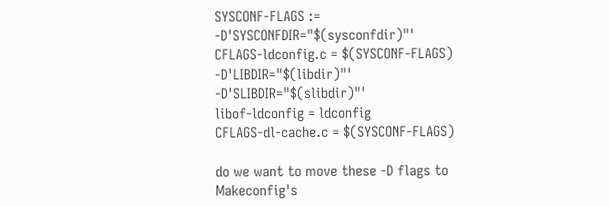SYSCONF-FLAGS := -D'SYSCONFDIR="$(sysconfdir)"'
CFLAGS-ldconfig.c = $(SYSCONF-FLAGS) -D'LIBDIR="$(libdir)"' -D'SLIBDIR="$(slibdir)"'
libof-ldconfig = ldconfig
CFLAGS-dl-cache.c = $(SYSCONF-FLAGS)

do we want to move these -D flags to Makeconfig's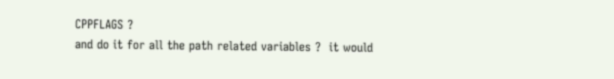CPPFLAGS ?
and do it for all the path related variables ?  it would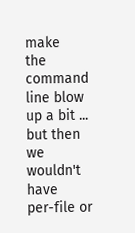make
the command line blow up a bit ... but then we wouldn't have
per-file or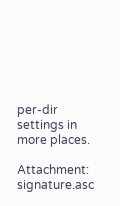per-dir settings in more places.

Attachment: signature.asc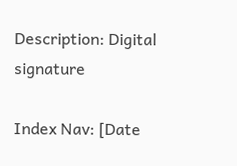Description: Digital signature

Index Nav: [Date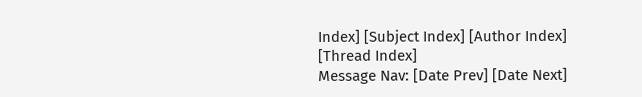Index] [Subject Index] [Author Index] [Thread Index]
Message Nav: [Date Prev] [Date Next]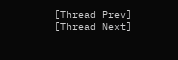[Thread Prev] [Thread Next]